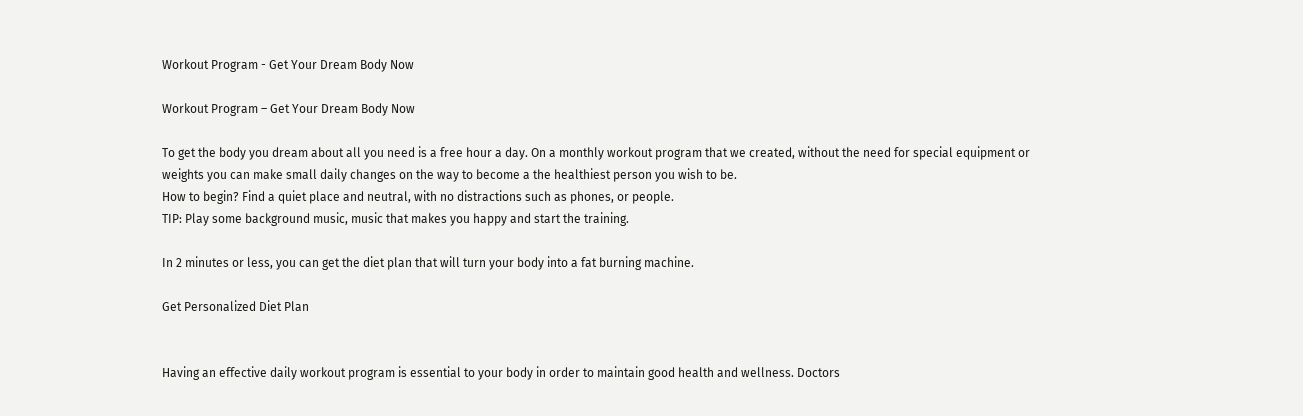Workout Program - Get Your Dream Body Now

Workout Program – Get Your Dream Body Now

To get the body you dream about all you need is a free hour a day. On a monthly workout program that we created, without the need for special equipment or weights you can make small daily changes on the way to become a the healthiest person you wish to be.
How to begin? Find a quiet place and neutral, with no distractions such as phones, or people.
TIP: Play some background music, music that makes you happy and start the training.

In 2 minutes or less, you can get the diet plan that will turn your body into a fat burning machine.

Get Personalized Diet Plan


Having an effective daily workout program is essential to your body in order to maintain good health and wellness. Doctors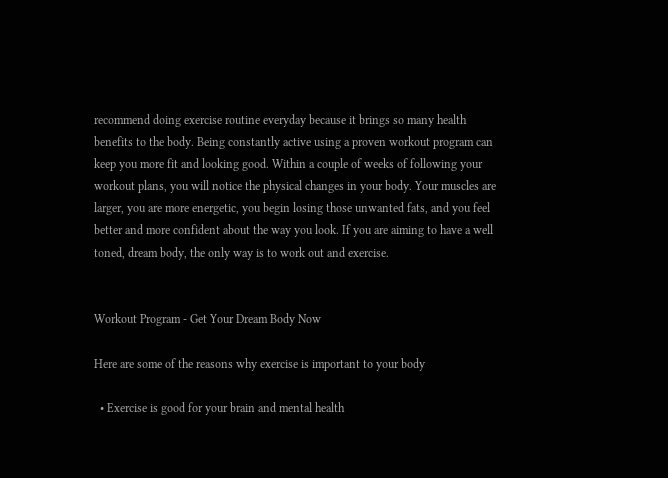recommend doing exercise routine everyday because it brings so many health benefits to the body. Being constantly active using a proven workout program can keep you more fit and looking good. Within a couple of weeks of following your workout plans, you will notice the physical changes in your body. Your muscles are larger, you are more energetic, you begin losing those unwanted fats, and you feel better and more confident about the way you look. If you are aiming to have a well toned, dream body, the only way is to work out and exercise.


Workout Program - Get Your Dream Body Now

Here are some of the reasons why exercise is important to your body

  • Exercise is good for your brain and mental health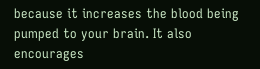because it increases the blood being pumped to your brain. It also encourages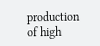production of high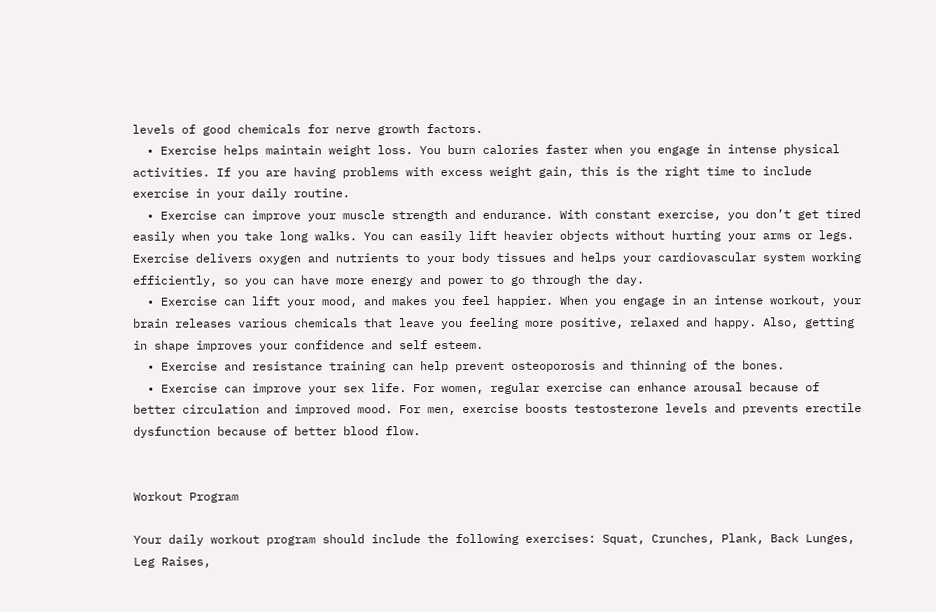levels of good chemicals for nerve growth factors.
  • Exercise helps maintain weight loss. You burn calories faster when you engage in intense physical activities. If you are having problems with excess weight gain, this is the right time to include exercise in your daily routine.
  • Exercise can improve your muscle strength and endurance. With constant exercise, you don’t get tired easily when you take long walks. You can easily lift heavier objects without hurting your arms or legs. Exercise delivers oxygen and nutrients to your body tissues and helps your cardiovascular system working efficiently, so you can have more energy and power to go through the day.
  • Exercise can lift your mood, and makes you feel happier. When you engage in an intense workout, your brain releases various chemicals that leave you feeling more positive, relaxed and happy. Also, getting in shape improves your confidence and self esteem.
  • Exercise and resistance training can help prevent osteoporosis and thinning of the bones.
  • Exercise can improve your sex life. For women, regular exercise can enhance arousal because of better circulation and improved mood. For men, exercise boosts testosterone levels and prevents erectile dysfunction because of better blood flow.


Workout Program

Your daily workout program should include the following exercises: Squat, Crunches, Plank, Back Lunges, Leg Raises,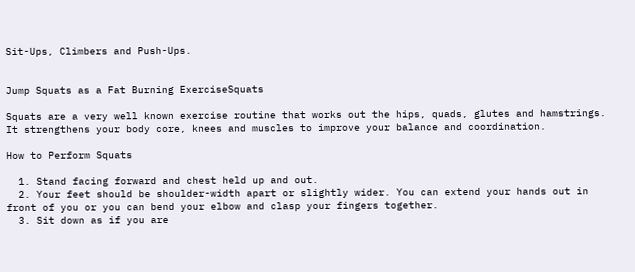Sit-Ups, Climbers and Push-Ups.


Jump Squats as a Fat Burning ExerciseSquats

Squats are a very well known exercise routine that works out the hips, quads, glutes and hamstrings. It strengthens your body core, knees and muscles to improve your balance and coordination.

How to Perform Squats

  1. Stand facing forward and chest held up and out.
  2. Your feet should be shoulder-width apart or slightly wider. You can extend your hands out in front of you or you can bend your elbow and clasp your fingers together.
  3. Sit down as if you are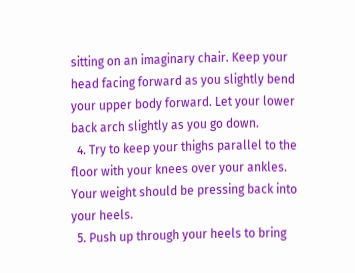sitting on an imaginary chair. Keep your head facing forward as you slightly bend your upper body forward. Let your lower back arch slightly as you go down.
  4. Try to keep your thighs parallel to the floor with your knees over your ankles. Your weight should be pressing back into your heels.
  5. Push up through your heels to bring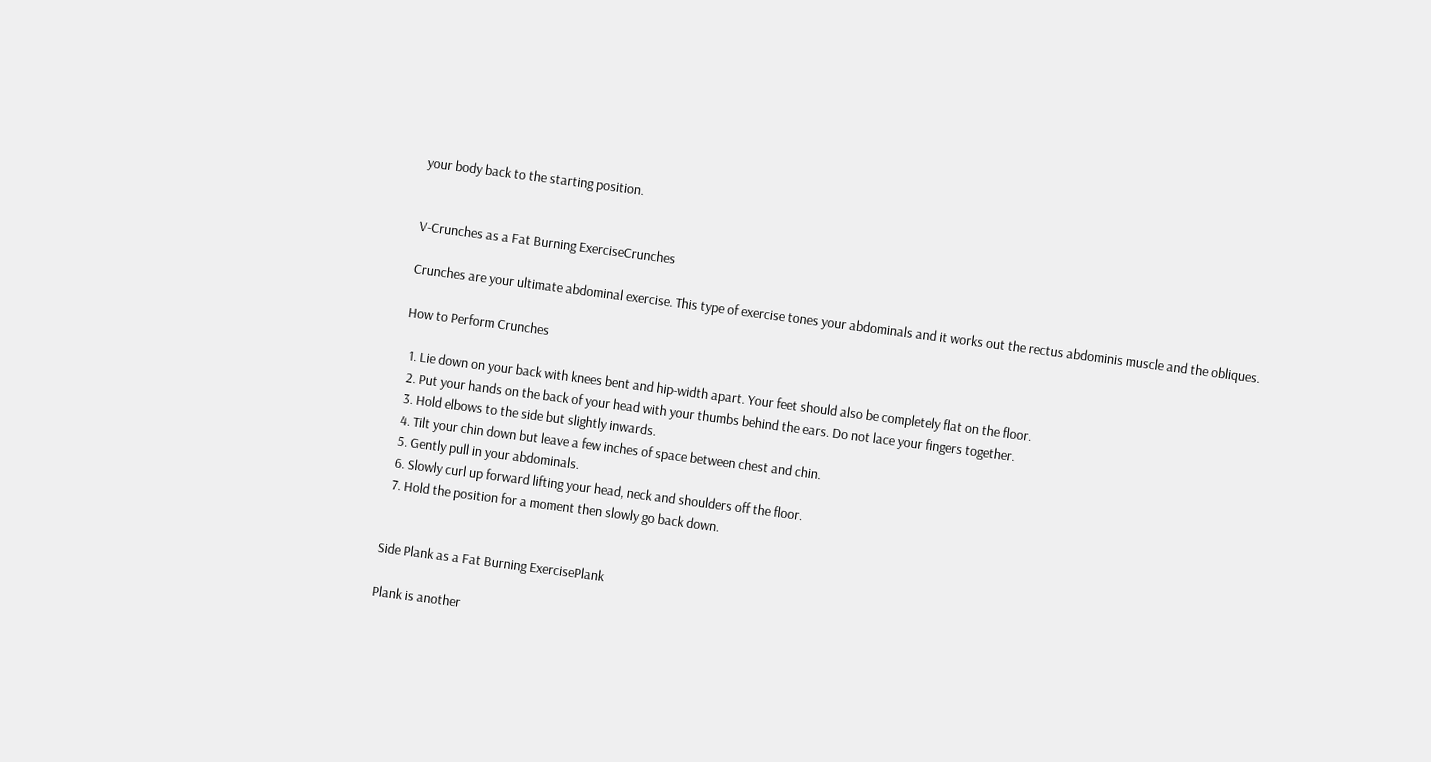your body back to the starting position.


V-Crunches as a Fat Burning ExerciseCrunches

Crunches are your ultimate abdominal exercise. This type of exercise tones your abdominals and it works out the rectus abdominis muscle and the obliques.

How to Perform Crunches

  1. Lie down on your back with knees bent and hip-width apart. Your feet should also be completely flat on the floor.
  2. Put your hands on the back of your head with your thumbs behind the ears. Do not lace your fingers together.
  3. Hold elbows to the side but slightly inwards.
  4. Tilt your chin down but leave a few inches of space between chest and chin.
  5. Gently pull in your abdominals.
  6. Slowly curl up forward lifting your head, neck and shoulders off the floor.
  7. Hold the position for a moment then slowly go back down.


Side Plank as a Fat Burning ExercisePlank

Plank is another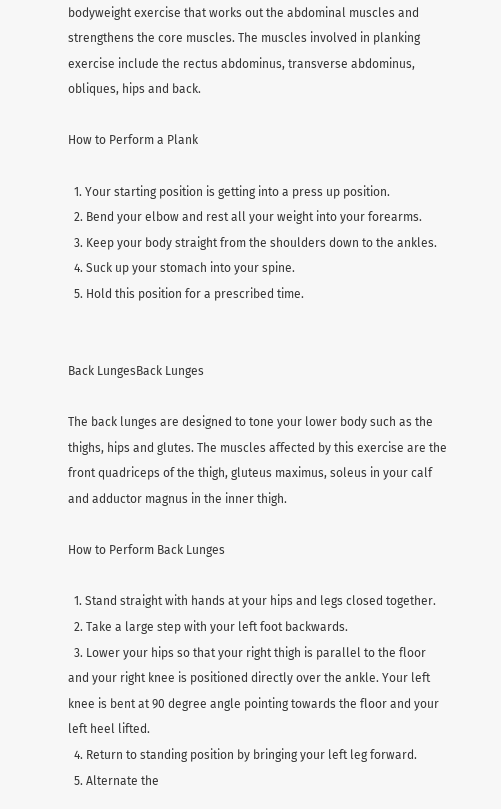bodyweight exercise that works out the abdominal muscles and strengthens the core muscles. The muscles involved in planking exercise include the rectus abdominus, transverse abdominus, obliques, hips and back.

How to Perform a Plank

  1. Your starting position is getting into a press up position.
  2. Bend your elbow and rest all your weight into your forearms.
  3. Keep your body straight from the shoulders down to the ankles.
  4. Suck up your stomach into your spine.
  5. Hold this position for a prescribed time.


Back LungesBack Lunges

The back lunges are designed to tone your lower body such as the thighs, hips and glutes. The muscles affected by this exercise are the front quadriceps of the thigh, gluteus maximus, soleus in your calf and adductor magnus in the inner thigh.

How to Perform Back Lunges

  1. Stand straight with hands at your hips and legs closed together.
  2. Take a large step with your left foot backwards.
  3. Lower your hips so that your right thigh is parallel to the floor and your right knee is positioned directly over the ankle. Your left knee is bent at 90 degree angle pointing towards the floor and your left heel lifted.
  4. Return to standing position by bringing your left leg forward.
  5. Alternate the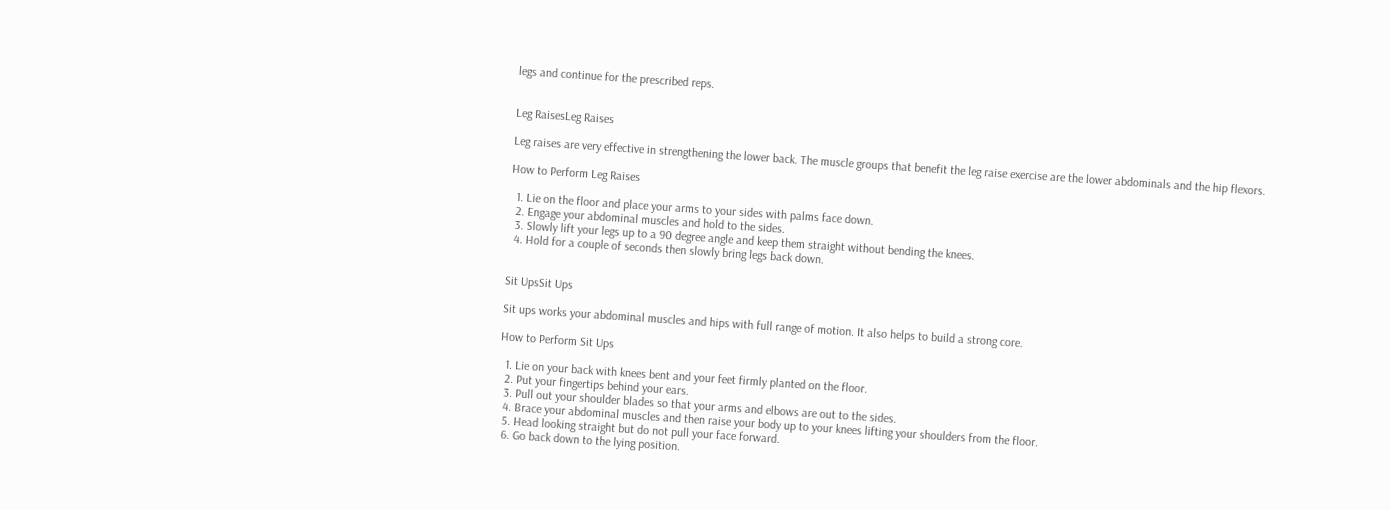legs and continue for the prescribed reps.


Leg RaisesLeg Raises

Leg raises are very effective in strengthening the lower back. The muscle groups that benefit the leg raise exercise are the lower abdominals and the hip flexors.

How to Perform Leg Raises

  1. Lie on the floor and place your arms to your sides with palms face down.
  2. Engage your abdominal muscles and hold to the sides.
  3. Slowly lift your legs up to a 90 degree angle and keep them straight without bending the knees.
  4. Hold for a couple of seconds then slowly bring legs back down.


Sit UpsSit Ups

Sit ups works your abdominal muscles and hips with full range of motion. It also helps to build a strong core.

How to Perform Sit Ups

  1. Lie on your back with knees bent and your feet firmly planted on the floor.
  2. Put your fingertips behind your ears.
  3. Pull out your shoulder blades so that your arms and elbows are out to the sides.
  4. Brace your abdominal muscles and then raise your body up to your knees lifting your shoulders from the floor.
  5. Head looking straight but do not pull your face forward.
  6. Go back down to the lying position.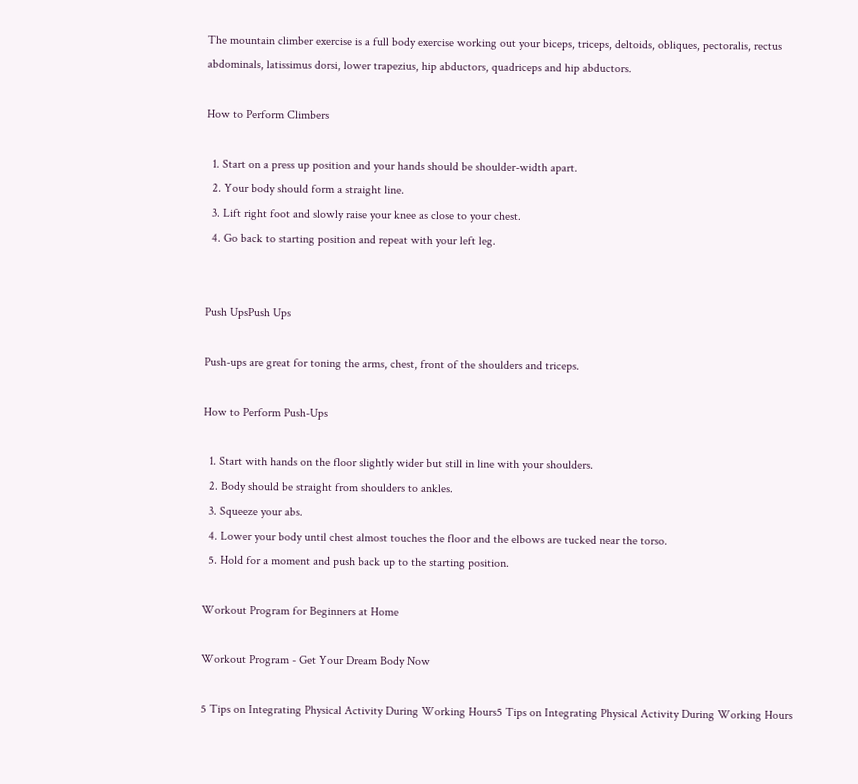The mountain climber exercise is a full body exercise working out your biceps, triceps, deltoids, obliques, pectoralis, rectus abdominals, latissimus dorsi, lower trapezius, hip abductors, quadriceps and hip abductors.

How to Perform Climbers

  1. Start on a press up position and your hands should be shoulder-width apart.
  2. Your body should form a straight line.
  3. Lift right foot and slowly raise your knee as close to your chest.
  4. Go back to starting position and repeat with your left leg.


Push UpsPush Ups

Push-ups are great for toning the arms, chest, front of the shoulders and triceps.

How to Perform Push-Ups

  1. Start with hands on the floor slightly wider but still in line with your shoulders.
  2. Body should be straight from shoulders to ankles.
  3. Squeeze your abs.
  4. Lower your body until chest almost touches the floor and the elbows are tucked near the torso.
  5. Hold for a moment and push back up to the starting position.

Workout Program for Beginners at Home

Workout Program - Get Your Dream Body Now

5 Tips on Integrating Physical Activity During Working Hours5 Tips on Integrating Physical Activity During Working Hours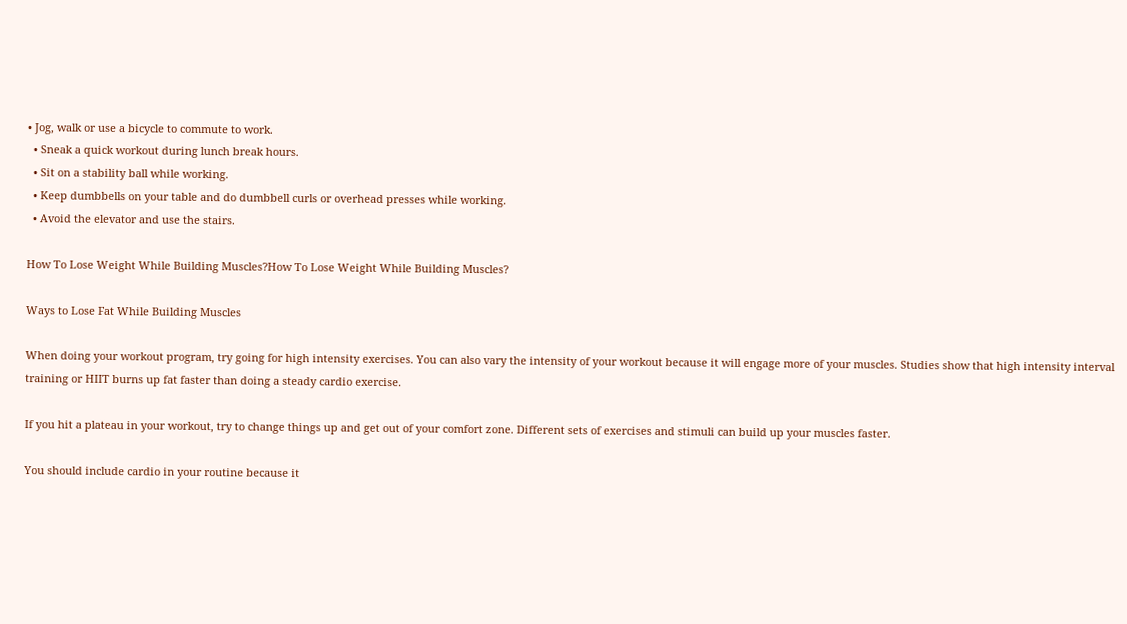• Jog, walk or use a bicycle to commute to work.
  • Sneak a quick workout during lunch break hours.
  • Sit on a stability ball while working.
  • Keep dumbbells on your table and do dumbbell curls or overhead presses while working.
  • Avoid the elevator and use the stairs.

How To Lose Weight While Building Muscles?How To Lose Weight While Building Muscles?

Ways to Lose Fat While Building Muscles

When doing your workout program, try going for high intensity exercises. You can also vary the intensity of your workout because it will engage more of your muscles. Studies show that high intensity interval training or HIIT burns up fat faster than doing a steady cardio exercise.

If you hit a plateau in your workout, try to change things up and get out of your comfort zone. Different sets of exercises and stimuli can build up your muscles faster.

You should include cardio in your routine because it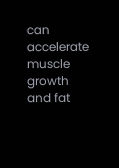can accelerate muscle growth and fat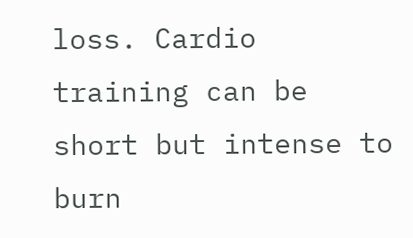loss. Cardio training can be short but intense to burn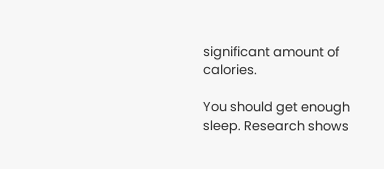significant amount of calories.

You should get enough sleep. Research shows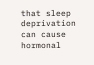that sleep deprivation can cause hormonal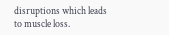disruptions which leads to muscle loss.